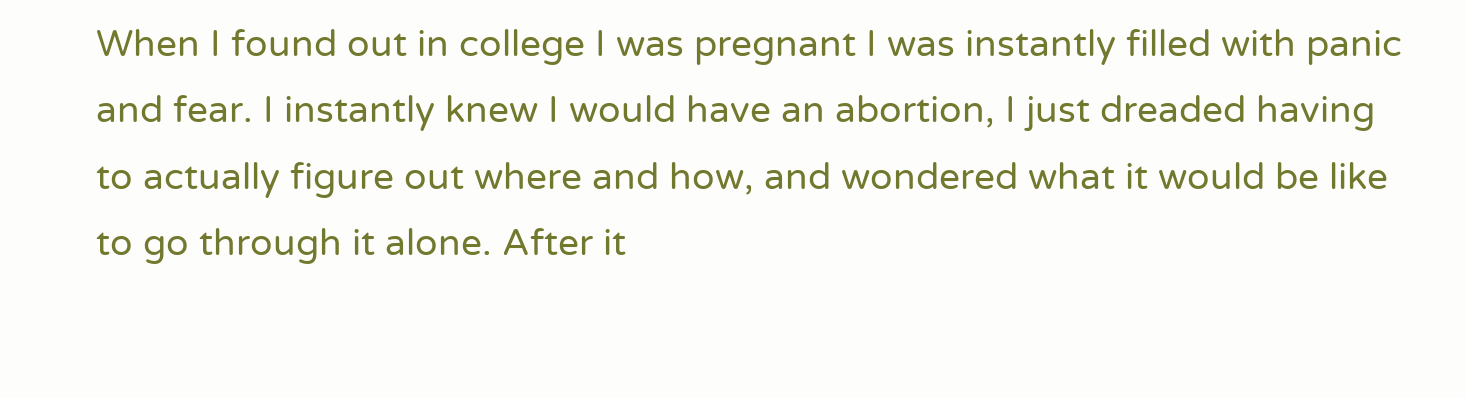When I found out in college I was pregnant I was instantly filled with panic and fear. I instantly knew I would have an abortion, I just dreaded having to actually figure out where and how, and wondered what it would be like to go through it alone. After it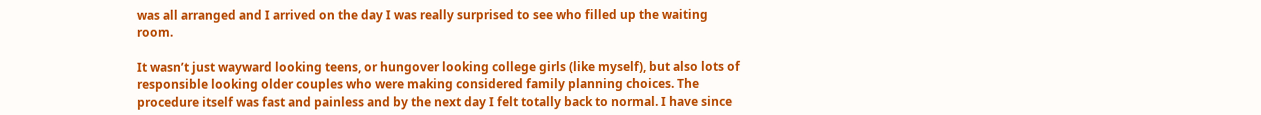was all arranged and I arrived on the day I was really surprised to see who filled up the waiting room.

It wasn’t just wayward looking teens, or hungover looking college girls (like myself), but also lots of responsible looking older couples who were making considered family planning choices. The procedure itself was fast and painless and by the next day I felt totally back to normal. I have since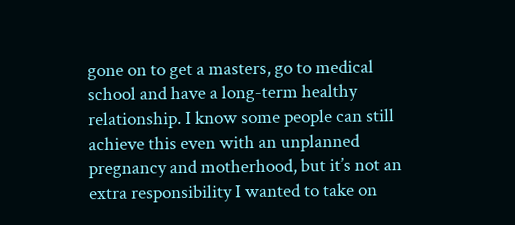gone on to get a masters, go to medical school and have a long-term healthy relationship. I know some people can still achieve this even with an unplanned pregnancy and motherhood, but it’s not an extra responsibility I wanted to take on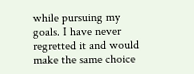while pursuing my goals. I have never regretted it and would make the same choice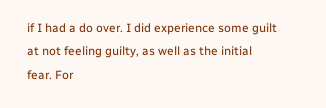if I had a do over. I did experience some guilt at not feeling guilty, as well as the initial fear. For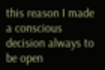this reason I made a conscious decision always to be open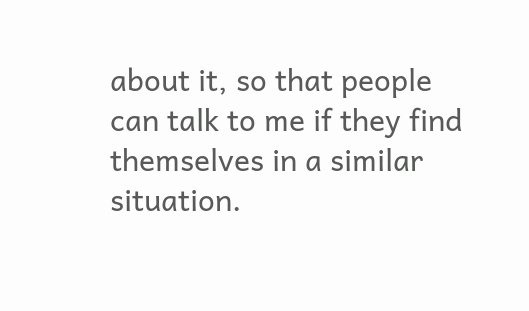about it, so that people can talk to me if they find themselves in a similar situation.